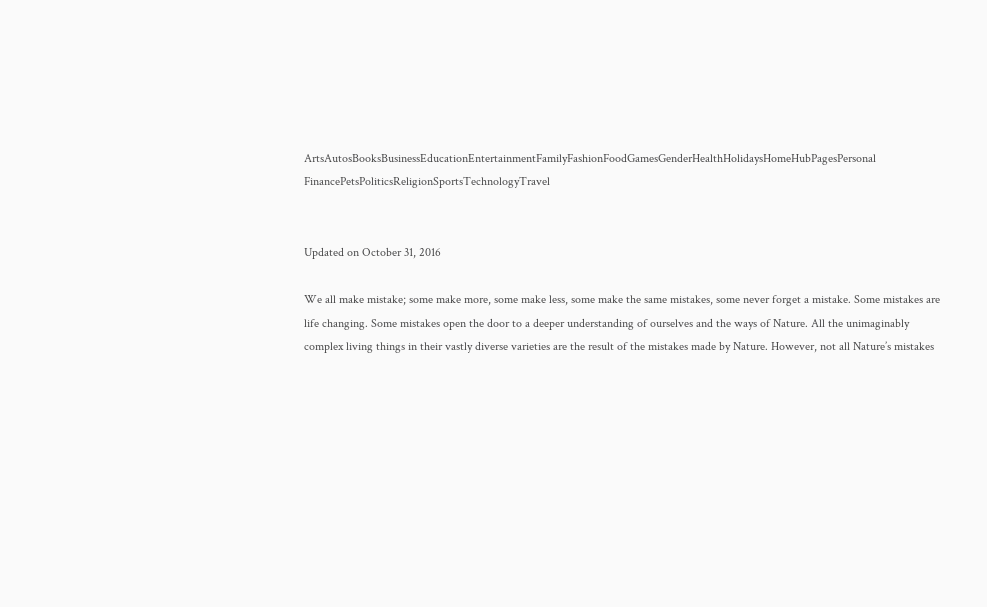ArtsAutosBooksBusinessEducationEntertainmentFamilyFashionFoodGamesGenderHealthHolidaysHomeHubPagesPersonal FinancePetsPoliticsReligionSportsTechnologyTravel


Updated on October 31, 2016

We all make mistake; some make more, some make less, some make the same mistakes, some never forget a mistake. Some mistakes are life changing. Some mistakes open the door to a deeper understanding of ourselves and the ways of Nature. All the unimaginably complex living things in their vastly diverse varieties are the result of the mistakes made by Nature. However, not all Nature’s mistakes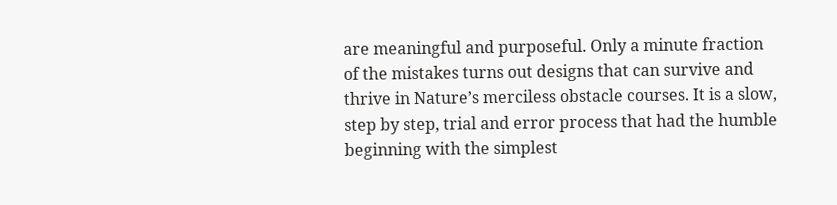are meaningful and purposeful. Only a minute fraction of the mistakes turns out designs that can survive and thrive in Nature’s merciless obstacle courses. It is a slow, step by step, trial and error process that had the humble beginning with the simplest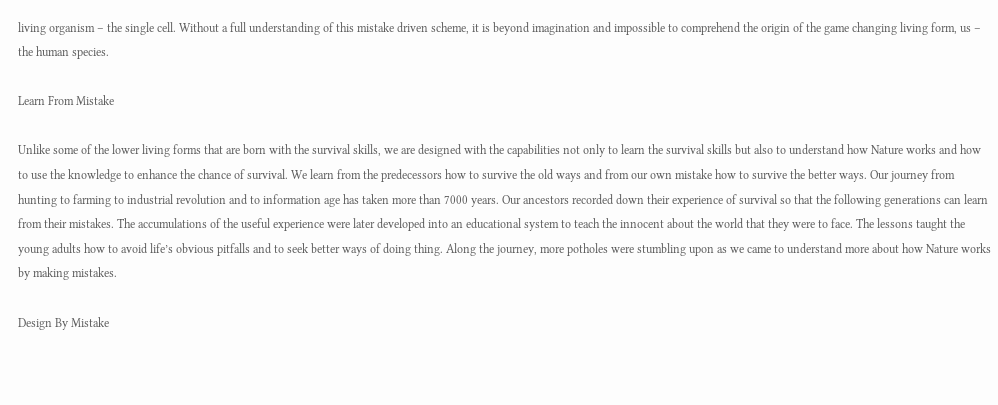living organism – the single cell. Without a full understanding of this mistake driven scheme, it is beyond imagination and impossible to comprehend the origin of the game changing living form, us – the human species.

Learn From Mistake

Unlike some of the lower living forms that are born with the survival skills, we are designed with the capabilities not only to learn the survival skills but also to understand how Nature works and how to use the knowledge to enhance the chance of survival. We learn from the predecessors how to survive the old ways and from our own mistake how to survive the better ways. Our journey from hunting to farming to industrial revolution and to information age has taken more than 7000 years. Our ancestors recorded down their experience of survival so that the following generations can learn from their mistakes. The accumulations of the useful experience were later developed into an educational system to teach the innocent about the world that they were to face. The lessons taught the young adults how to avoid life’s obvious pitfalls and to seek better ways of doing thing. Along the journey, more potholes were stumbling upon as we came to understand more about how Nature works by making mistakes.

Design By Mistake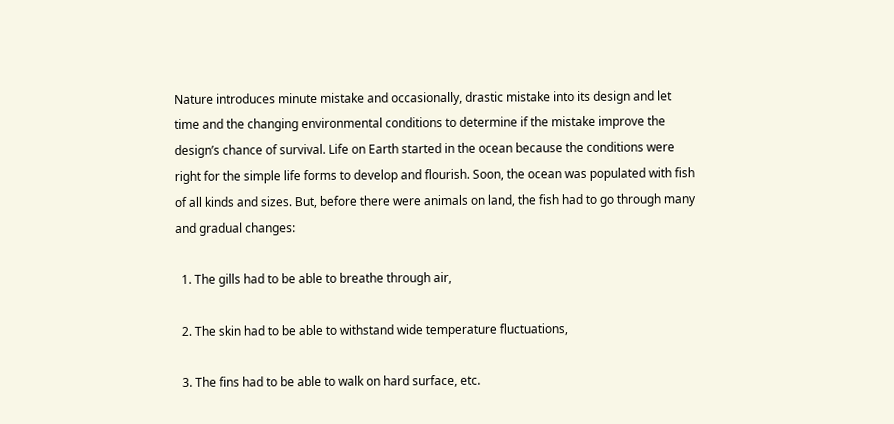Nature introduces minute mistake and occasionally, drastic mistake into its design and let time and the changing environmental conditions to determine if the mistake improve the design’s chance of survival. Life on Earth started in the ocean because the conditions were right for the simple life forms to develop and flourish. Soon, the ocean was populated with fish of all kinds and sizes. But, before there were animals on land, the fish had to go through many and gradual changes:

  1. The gills had to be able to breathe through air,

  2. The skin had to be able to withstand wide temperature fluctuations,

  3. The fins had to be able to walk on hard surface, etc.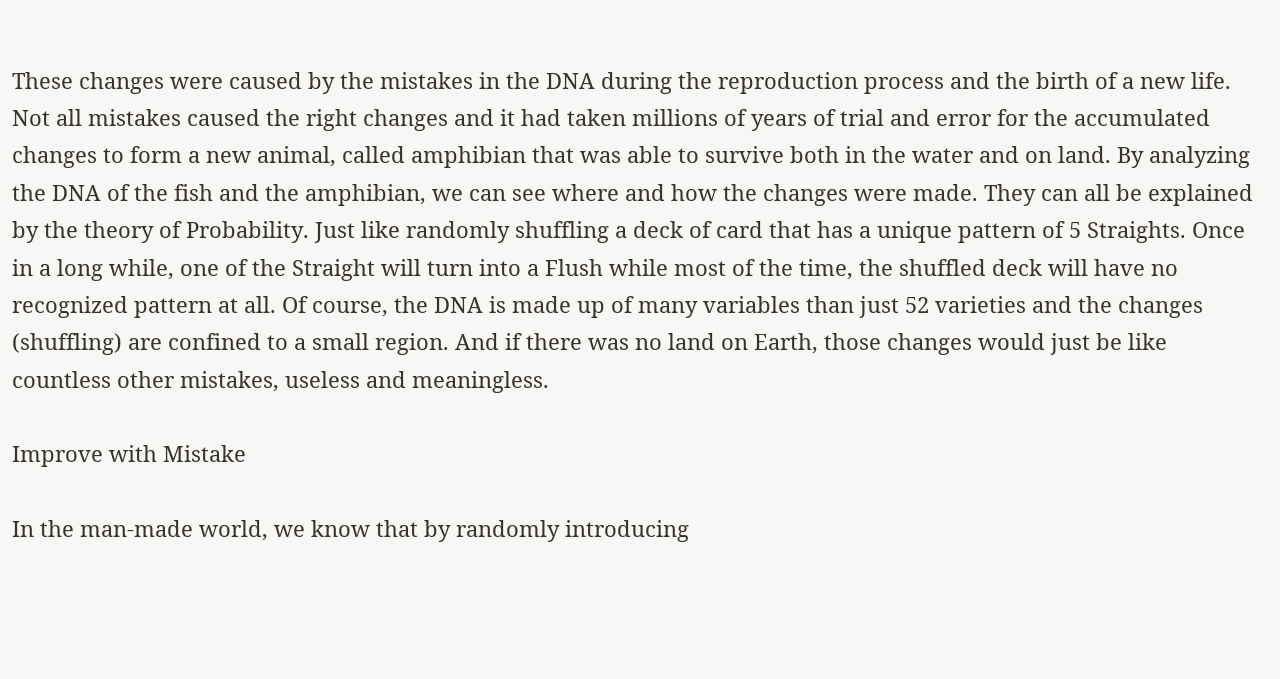These changes were caused by the mistakes in the DNA during the reproduction process and the birth of a new life. Not all mistakes caused the right changes and it had taken millions of years of trial and error for the accumulated changes to form a new animal, called amphibian that was able to survive both in the water and on land. By analyzing the DNA of the fish and the amphibian, we can see where and how the changes were made. They can all be explained by the theory of Probability. Just like randomly shuffling a deck of card that has a unique pattern of 5 Straights. Once in a long while, one of the Straight will turn into a Flush while most of the time, the shuffled deck will have no recognized pattern at all. Of course, the DNA is made up of many variables than just 52 varieties and the changes (shuffling) are confined to a small region. And if there was no land on Earth, those changes would just be like countless other mistakes, useless and meaningless.

Improve with Mistake

In the man-made world, we know that by randomly introducing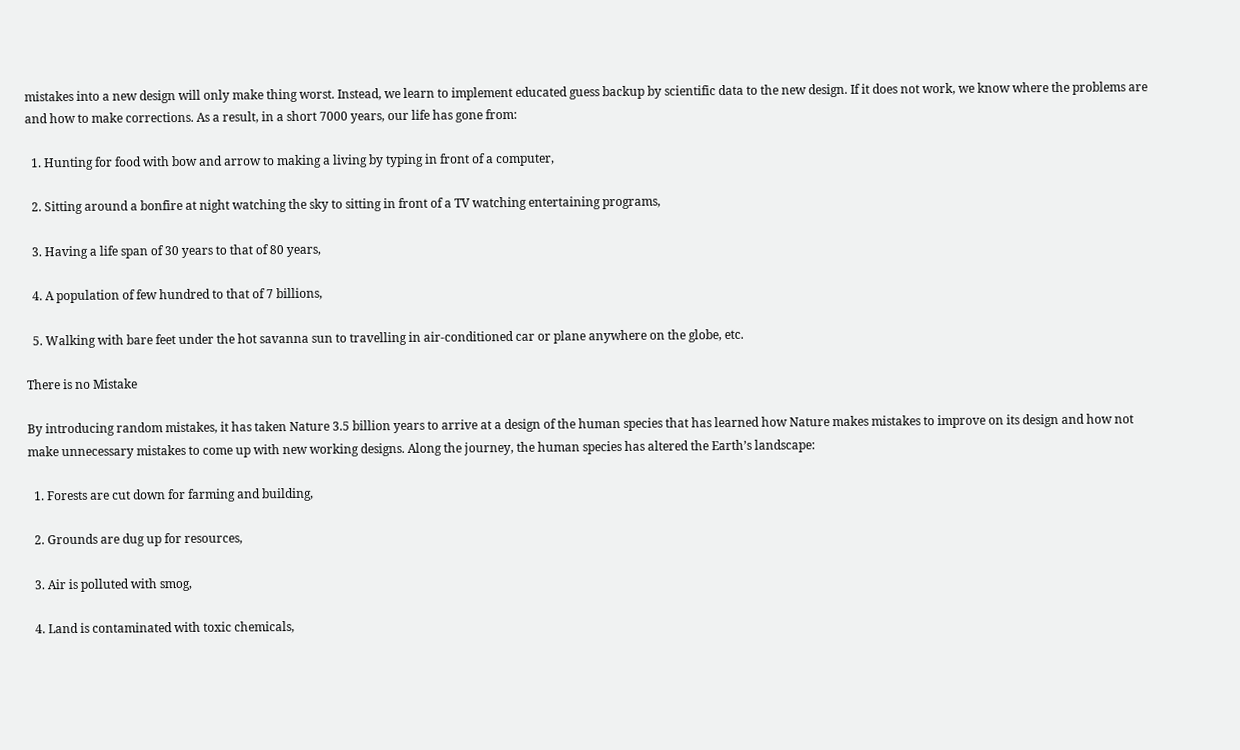mistakes into a new design will only make thing worst. Instead, we learn to implement educated guess backup by scientific data to the new design. If it does not work, we know where the problems are and how to make corrections. As a result, in a short 7000 years, our life has gone from:

  1. Hunting for food with bow and arrow to making a living by typing in front of a computer,

  2. Sitting around a bonfire at night watching the sky to sitting in front of a TV watching entertaining programs,

  3. Having a life span of 30 years to that of 80 years,

  4. A population of few hundred to that of 7 billions,

  5. Walking with bare feet under the hot savanna sun to travelling in air-conditioned car or plane anywhere on the globe, etc.

There is no Mistake

By introducing random mistakes, it has taken Nature 3.5 billion years to arrive at a design of the human species that has learned how Nature makes mistakes to improve on its design and how not make unnecessary mistakes to come up with new working designs. Along the journey, the human species has altered the Earth’s landscape:

  1. Forests are cut down for farming and building,

  2. Grounds are dug up for resources,

  3. Air is polluted with smog,

  4. Land is contaminated with toxic chemicals,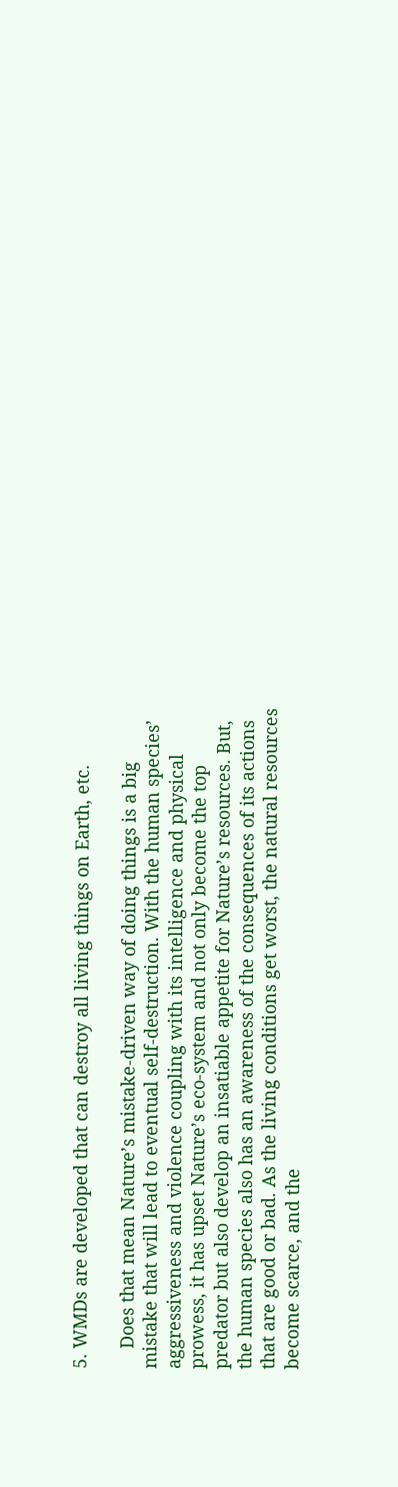5. WMDs are developed that can destroy all living things on Earth, etc.

    Does that mean Nature’s mistake-driven way of doing things is a big mistake that will lead to eventual self-destruction. With the human species’ aggressiveness and violence coupling with its intelligence and physical prowess, it has upset Nature’s eco-system and not only become the top predator but also develop an insatiable appetite for Nature’s resources. But, the human species also has an awareness of the consequences of its actions that are good or bad. As the living conditions get worst, the natural resources become scarce, and the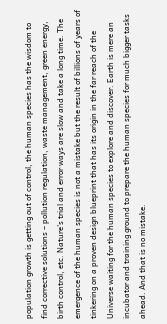population growth is getting out of control, the human species has the wisdom to find corrective solutions – pollution regulation, waste management, green energy, birth control, etc. Nature’s trial and error ways are slow and take a long time. The emergence of the human species is not a mistake but the result of billions of years of tinkering on a proven design blueprint that has its origin in the far reach of the Universe waiting for the human species to explore and discover. Earth is mere an incubator and training ground to prepare the human species for much bigger tasks ahead. And that is no mistake.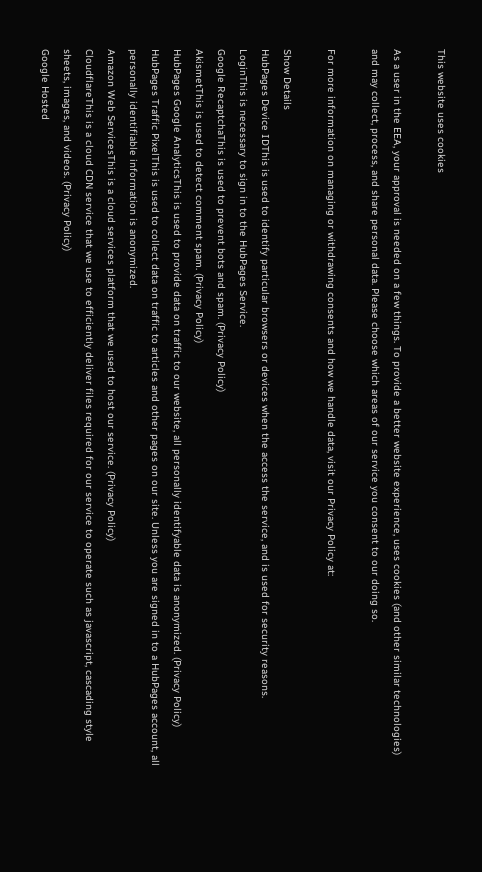This website uses cookies

As a user in the EEA, your approval is needed on a few things. To provide a better website experience, uses cookies (and other similar technologies) and may collect, process, and share personal data. Please choose which areas of our service you consent to our doing so.

For more information on managing or withdrawing consents and how we handle data, visit our Privacy Policy at:

Show Details
HubPages Device IDThis is used to identify particular browsers or devices when the access the service, and is used for security reasons.
LoginThis is necessary to sign in to the HubPages Service.
Google RecaptchaThis is used to prevent bots and spam. (Privacy Policy)
AkismetThis is used to detect comment spam. (Privacy Policy)
HubPages Google AnalyticsThis is used to provide data on traffic to our website, all personally identifyable data is anonymized. (Privacy Policy)
HubPages Traffic PixelThis is used to collect data on traffic to articles and other pages on our site. Unless you are signed in to a HubPages account, all personally identifiable information is anonymized.
Amazon Web ServicesThis is a cloud services platform that we used to host our service. (Privacy Policy)
CloudflareThis is a cloud CDN service that we use to efficiently deliver files required for our service to operate such as javascript, cascading style sheets, images, and videos. (Privacy Policy)
Google Hosted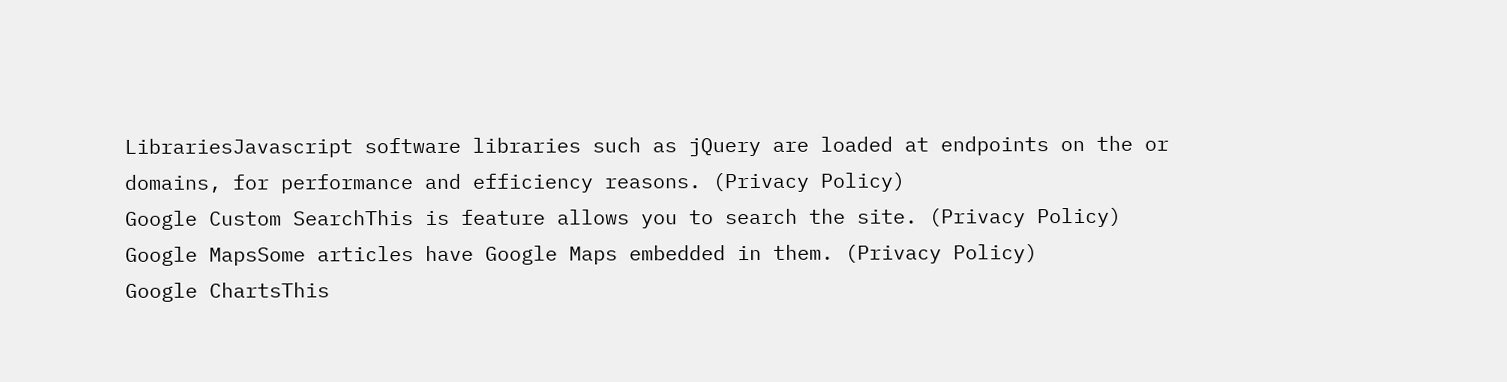LibrariesJavascript software libraries such as jQuery are loaded at endpoints on the or domains, for performance and efficiency reasons. (Privacy Policy)
Google Custom SearchThis is feature allows you to search the site. (Privacy Policy)
Google MapsSome articles have Google Maps embedded in them. (Privacy Policy)
Google ChartsThis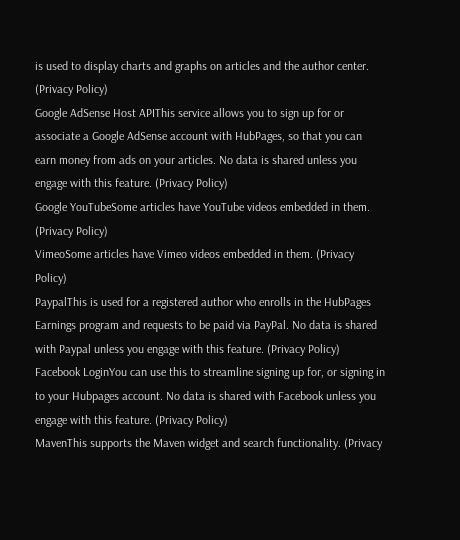is used to display charts and graphs on articles and the author center. (Privacy Policy)
Google AdSense Host APIThis service allows you to sign up for or associate a Google AdSense account with HubPages, so that you can earn money from ads on your articles. No data is shared unless you engage with this feature. (Privacy Policy)
Google YouTubeSome articles have YouTube videos embedded in them. (Privacy Policy)
VimeoSome articles have Vimeo videos embedded in them. (Privacy Policy)
PaypalThis is used for a registered author who enrolls in the HubPages Earnings program and requests to be paid via PayPal. No data is shared with Paypal unless you engage with this feature. (Privacy Policy)
Facebook LoginYou can use this to streamline signing up for, or signing in to your Hubpages account. No data is shared with Facebook unless you engage with this feature. (Privacy Policy)
MavenThis supports the Maven widget and search functionality. (Privacy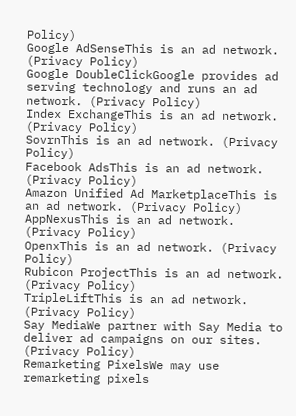Policy)
Google AdSenseThis is an ad network. (Privacy Policy)
Google DoubleClickGoogle provides ad serving technology and runs an ad network. (Privacy Policy)
Index ExchangeThis is an ad network. (Privacy Policy)
SovrnThis is an ad network. (Privacy Policy)
Facebook AdsThis is an ad network. (Privacy Policy)
Amazon Unified Ad MarketplaceThis is an ad network. (Privacy Policy)
AppNexusThis is an ad network. (Privacy Policy)
OpenxThis is an ad network. (Privacy Policy)
Rubicon ProjectThis is an ad network. (Privacy Policy)
TripleLiftThis is an ad network. (Privacy Policy)
Say MediaWe partner with Say Media to deliver ad campaigns on our sites. (Privacy Policy)
Remarketing PixelsWe may use remarketing pixels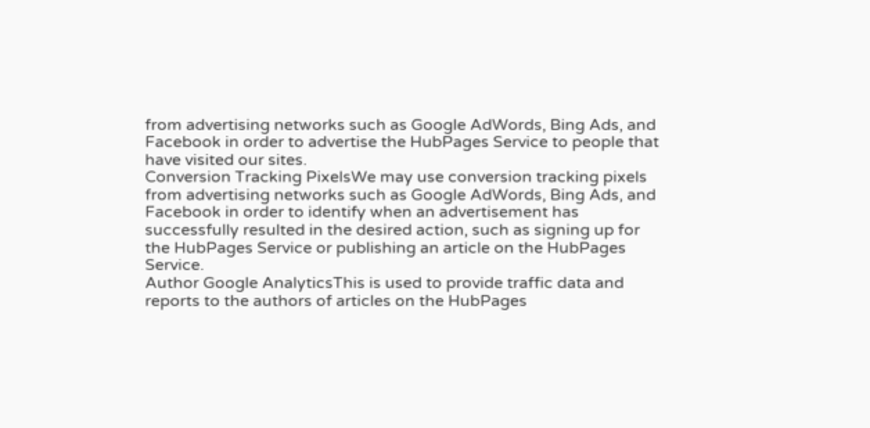from advertising networks such as Google AdWords, Bing Ads, and Facebook in order to advertise the HubPages Service to people that have visited our sites.
Conversion Tracking PixelsWe may use conversion tracking pixels from advertising networks such as Google AdWords, Bing Ads, and Facebook in order to identify when an advertisement has successfully resulted in the desired action, such as signing up for the HubPages Service or publishing an article on the HubPages Service.
Author Google AnalyticsThis is used to provide traffic data and reports to the authors of articles on the HubPages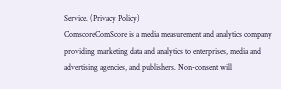Service. (Privacy Policy)
ComscoreComScore is a media measurement and analytics company providing marketing data and analytics to enterprises, media and advertising agencies, and publishers. Non-consent will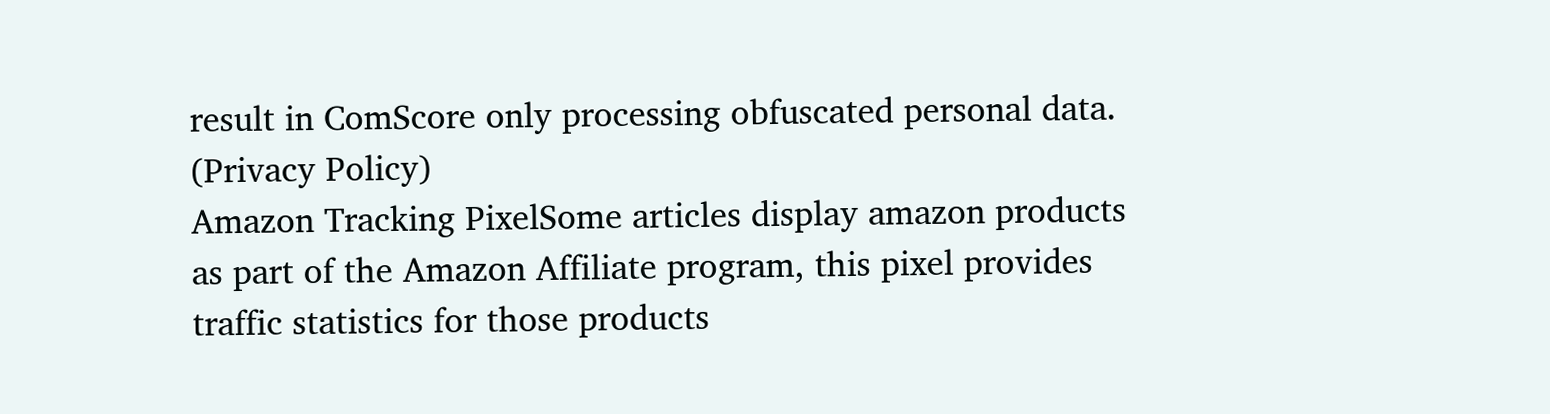result in ComScore only processing obfuscated personal data. (Privacy Policy)
Amazon Tracking PixelSome articles display amazon products as part of the Amazon Affiliate program, this pixel provides traffic statistics for those products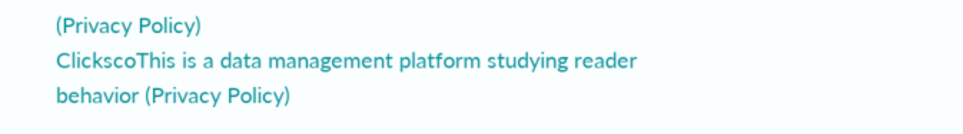(Privacy Policy)
ClickscoThis is a data management platform studying reader behavior (Privacy Policy)